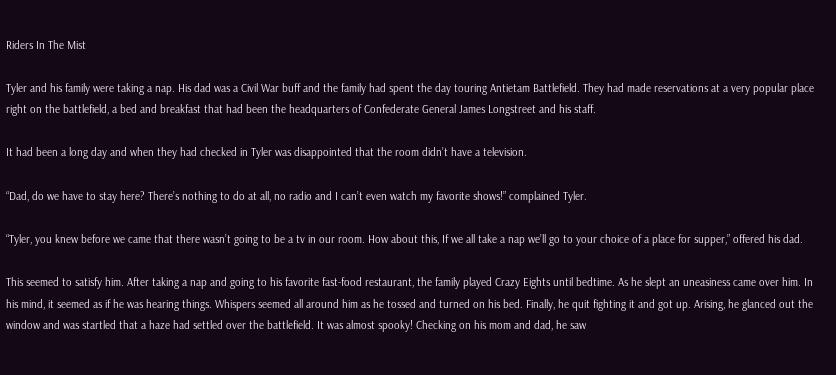Riders In The Mist

Tyler and his family were taking a nap. His dad was a Civil War buff and the family had spent the day touring Antietam Battlefield. They had made reservations at a very popular place right on the battlefield, a bed and breakfast that had been the headquarters of Confederate General James Longstreet and his staff.

It had been a long day and when they had checked in Tyler was disappointed that the room didn’t have a television.

“Dad, do we have to stay here? There’s nothing to do at all, no radio and I can’t even watch my favorite shows!” complained Tyler.

“Tyler, you knew before we came that there wasn’t going to be a tv in our room. How about this, If we all take a nap we’ll go to your choice of a place for supper,” offered his dad.

This seemed to satisfy him. After taking a nap and going to his favorite fast-food restaurant, the family played Crazy Eights until bedtime. As he slept an uneasiness came over him. In his mind, it seemed as if he was hearing things. Whispers seemed all around him as he tossed and turned on his bed. Finally, he quit fighting it and got up. Arising, he glanced out the window and was startled that a haze had settled over the battlefield. It was almost spooky! Checking on his mom and dad, he saw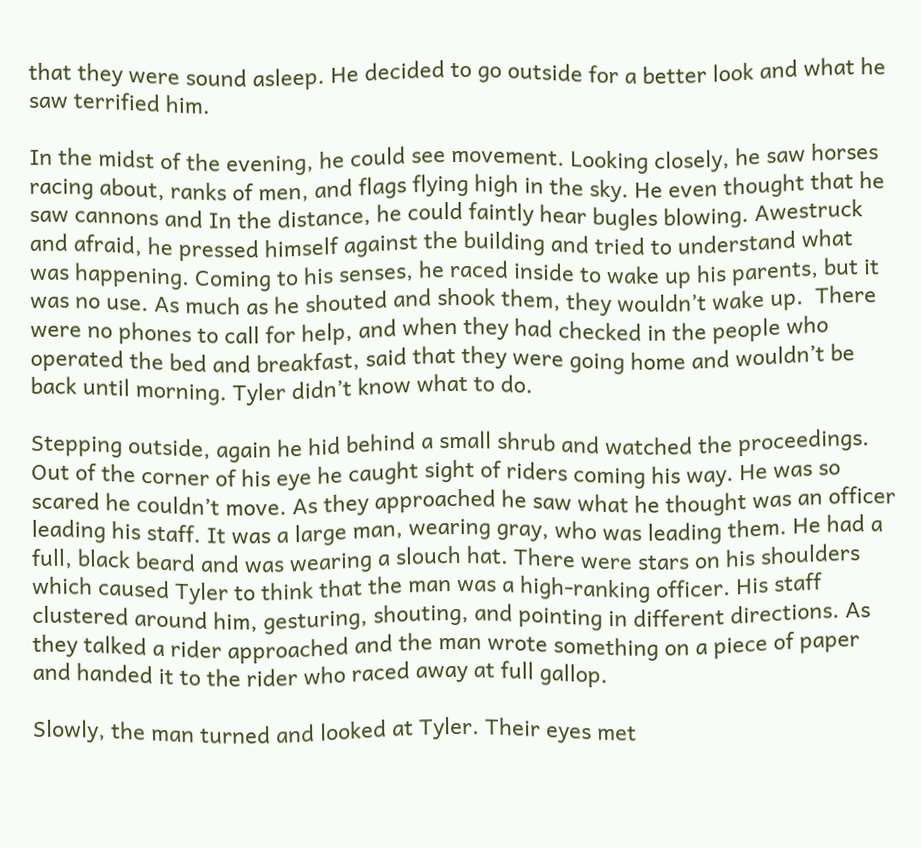that they were sound asleep. He decided to go outside for a better look and what he saw terrified him.

In the midst of the evening, he could see movement. Looking closely, he saw horses racing about, ranks of men, and flags flying high in the sky. He even thought that he saw cannons and In the distance, he could faintly hear bugles blowing. Awestruck and afraid, he pressed himself against the building and tried to understand what was happening. Coming to his senses, he raced inside to wake up his parents, but it was no use. As much as he shouted and shook them, they wouldn’t wake up.  There were no phones to call for help, and when they had checked in the people who operated the bed and breakfast, said that they were going home and wouldn’t be back until morning. Tyler didn’t know what to do.

Stepping outside, again he hid behind a small shrub and watched the proceedings. Out of the corner of his eye he caught sight of riders coming his way. He was so scared he couldn’t move. As they approached he saw what he thought was an officer leading his staff. It was a large man, wearing gray, who was leading them. He had a full, black beard and was wearing a slouch hat. There were stars on his shoulders which caused Tyler to think that the man was a high-ranking officer. His staff clustered around him, gesturing, shouting, and pointing in different directions. As they talked a rider approached and the man wrote something on a piece of paper and handed it to the rider who raced away at full gallop.

Slowly, the man turned and looked at Tyler. Their eyes met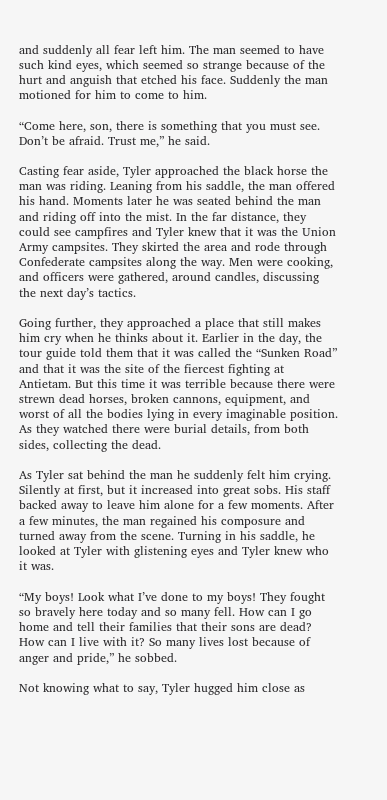and suddenly all fear left him. The man seemed to have such kind eyes, which seemed so strange because of the hurt and anguish that etched his face. Suddenly the man motioned for him to come to him.

“Come here, son, there is something that you must see. Don’t be afraid. Trust me,” he said.

Casting fear aside, Tyler approached the black horse the man was riding. Leaning from his saddle, the man offered his hand. Moments later he was seated behind the man and riding off into the mist. In the far distance, they could see campfires and Tyler knew that it was the Union Army campsites. They skirted the area and rode through Confederate campsites along the way. Men were cooking, and officers were gathered, around candles, discussing the next day’s tactics.

Going further, they approached a place that still makes him cry when he thinks about it. Earlier in the day, the tour guide told them that it was called the “Sunken Road” and that it was the site of the fiercest fighting at Antietam. But this time it was terrible because there were strewn dead horses, broken cannons, equipment, and worst of all the bodies lying in every imaginable position. As they watched there were burial details, from both sides, collecting the dead.

As Tyler sat behind the man he suddenly felt him crying. Silently at first, but it increased into great sobs. His staff backed away to leave him alone for a few moments. After a few minutes, the man regained his composure and turned away from the scene. Turning in his saddle, he looked at Tyler with glistening eyes and Tyler knew who it was.

“My boys! Look what I’ve done to my boys! They fought so bravely here today and so many fell. How can I go home and tell their families that their sons are dead?  How can I live with it? So many lives lost because of anger and pride,” he sobbed.

Not knowing what to say, Tyler hugged him close as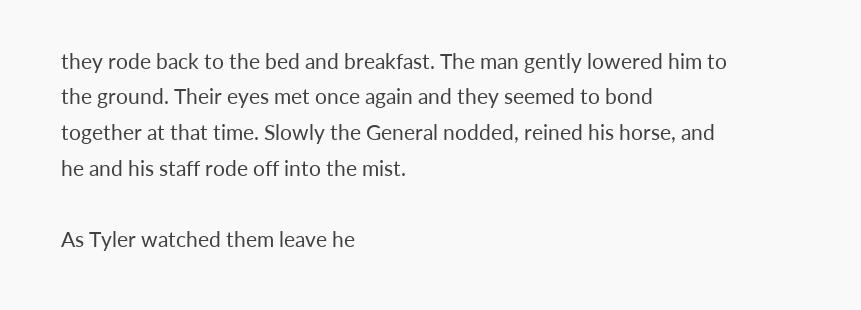they rode back to the bed and breakfast. The man gently lowered him to the ground. Their eyes met once again and they seemed to bond together at that time. Slowly the General nodded, reined his horse, and he and his staff rode off into the mist.

As Tyler watched them leave he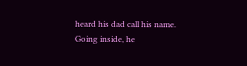heard his dad call his name. Going inside, he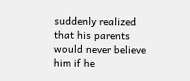suddenly realized that his parents would never believe him if he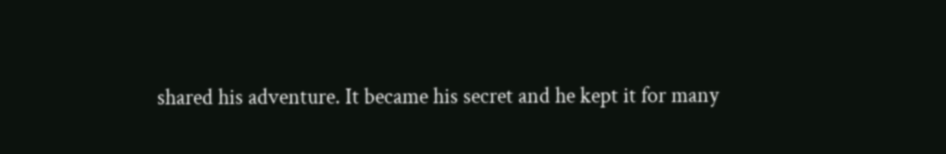shared his adventure. It became his secret and he kept it for many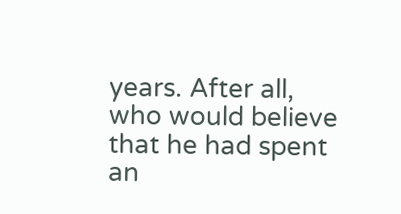years. After all, who would believe that he had spent an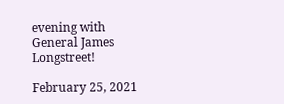evening with General James Longstreet!

February 25, 2021